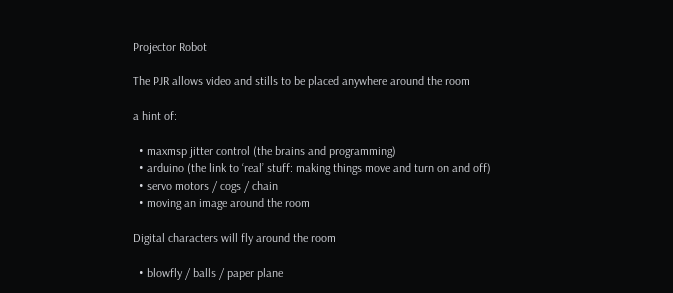Projector Robot

The PJR allows video and stills to be placed anywhere around the room

a hint of:

  • maxmsp jitter control (the brains and programming)
  • arduino (the link to ‘real’ stuff: making things move and turn on and off)
  • servo motors / cogs / chain
  • moving an image around the room

Digital characters will fly around the room

  • blowfly / balls / paper plane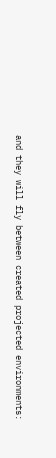and they will fly between created projected environments: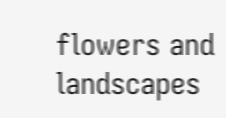flowers and landscapes